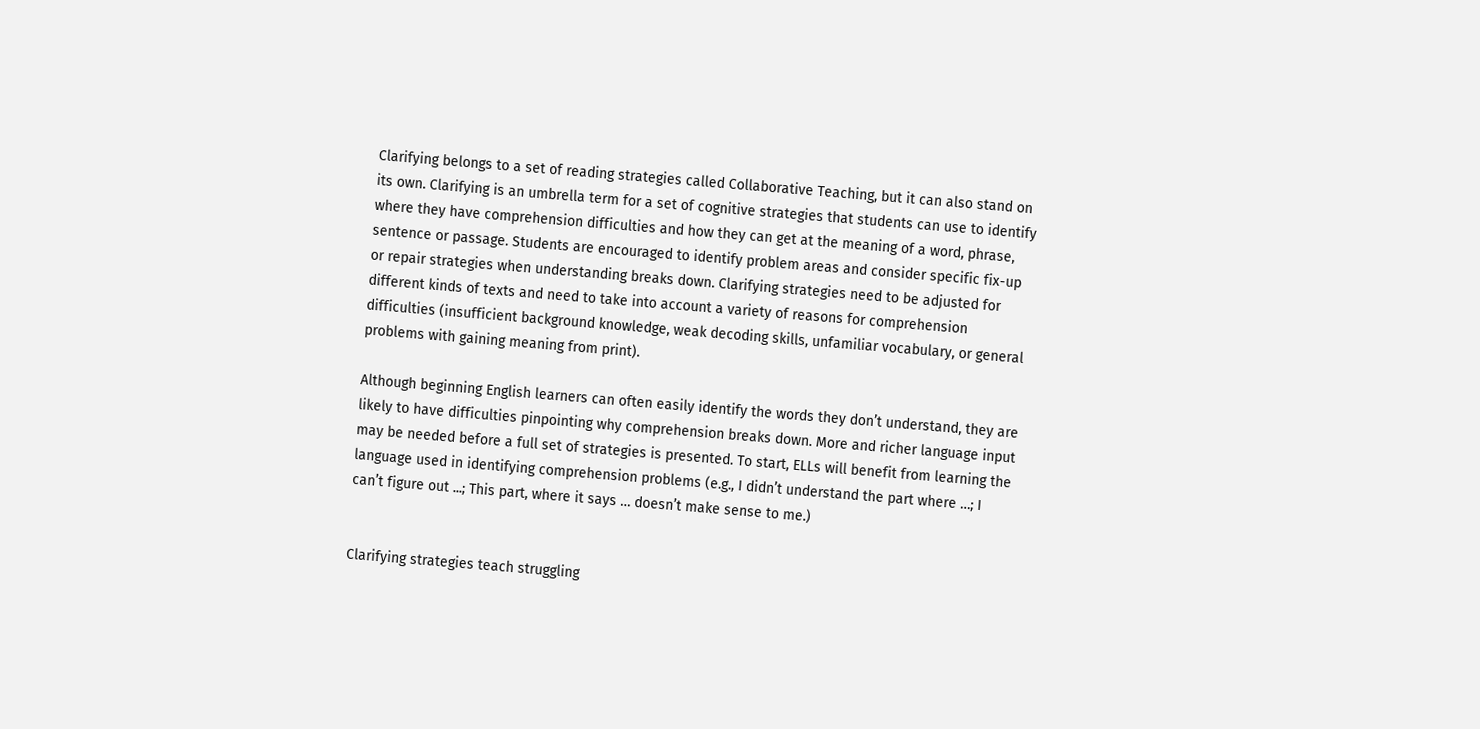Clarifying belongs to a set of reading strategies called Collaborative Teaching, but it can also stand on its own. Clarifying is an umbrella term for a set of cognitive strategies that students can use to identify where they have comprehension difficulties and how they can get at the meaning of a word, phrase, sentence or passage. Students are encouraged to identify problem areas and consider specific fix-up or repair strategies when understanding breaks down. Clarifying strategies need to be adjusted for different kinds of texts and need to take into account a variety of reasons for comprehension difficulties (insufficient background knowledge, weak decoding skills, unfamiliar vocabulary, or general problems with gaining meaning from print).

Although beginning English learners can often easily identify the words they don’t understand, they are likely to have difficulties pinpointing why comprehension breaks down. More and richer language input may be needed before a full set of strategies is presented. To start, ELLs will benefit from learning the language used in identifying comprehension problems (e.g., I didn’t understand the part where …; I can’t figure out ...; This part, where it says … doesn’t make sense to me.)


Clarifying strategies teach struggling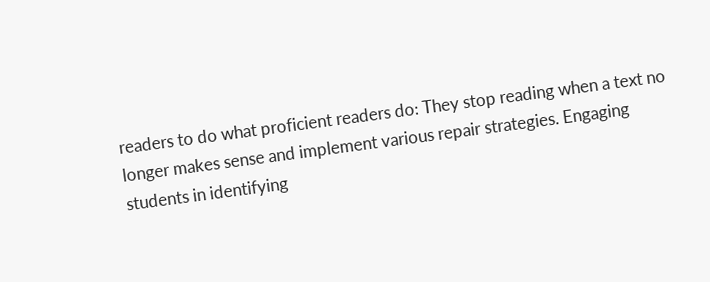readers to do what proficient readers do: They stop reading when a text no longer makes sense and implement various repair strategies. Engaging students in identifying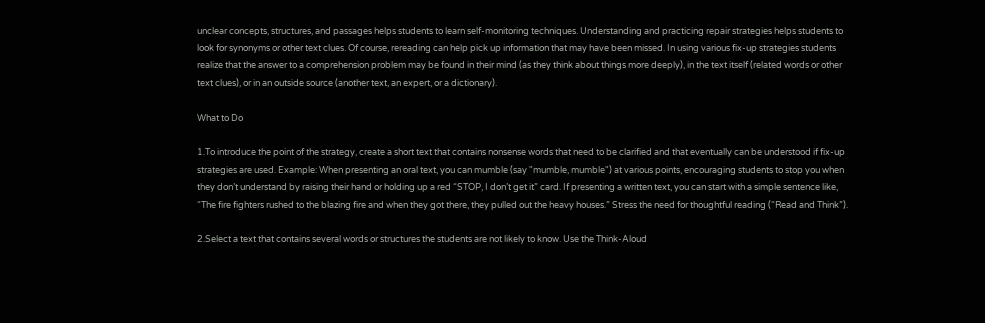unclear concepts, structures, and passages helps students to learn self-monitoring techniques. Understanding and practicing repair strategies helps students to look for synonyms or other text clues. Of course, rereading can help pick up information that may have been missed. In using various fix-up strategies students realize that the answer to a comprehension problem may be found in their mind (as they think about things more deeply), in the text itself (related words or other text clues), or in an outside source (another text, an expert, or a dictionary).

What to Do

1.To introduce the point of the strategy, create a short text that contains nonsense words that need to be clarified and that eventually can be understood if fix-up strategies are used. Example: When presenting an oral text, you can mumble (say "mumble, mumble") at various points, encouraging students to stop you when they don’t understand by raising their hand or holding up a red “STOP, I don’t get it” card. If presenting a written text, you can start with a simple sentence like, “The fire fighters rushed to the blazing fire and when they got there, they pulled out the heavy houses.” Stress the need for thoughtful reading (“Read and Think”).

2.Select a text that contains several words or structures the students are not likely to know. Use the Think-Aloud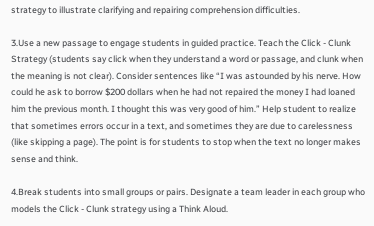strategy to illustrate clarifying and repairing comprehension difficulties.

3.Use a new passage to engage students in guided practice. Teach the Click - Clunk Strategy (students say click when they understand a word or passage, and clunk when the meaning is not clear). Consider sentences like “I was astounded by his nerve. How could he ask to borrow $200 dollars when he had not repaired the money I had loaned him the previous month. I thought this was very good of him.” Help student to realize that sometimes errors occur in a text, and sometimes they are due to carelessness (like skipping a page). The point is for students to stop when the text no longer makes sense and think.

4.Break students into small groups or pairs. Designate a team leader in each group who models the Click - Clunk strategy using a Think Aloud.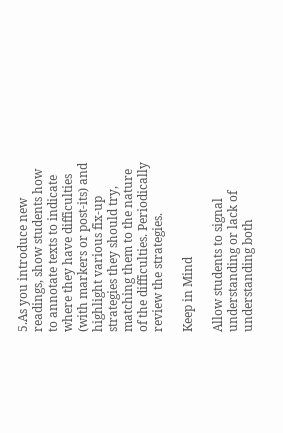5.As you introduce new readings, show students how to annotate texts to indicate where they have difficulties (with markers or post-its) and highlight various fix-up strategies they should try, matching them to the nature of the difficulties. Periodically review the strategies.

Keep in Mind

Allow students to signal understanding or lack of understanding both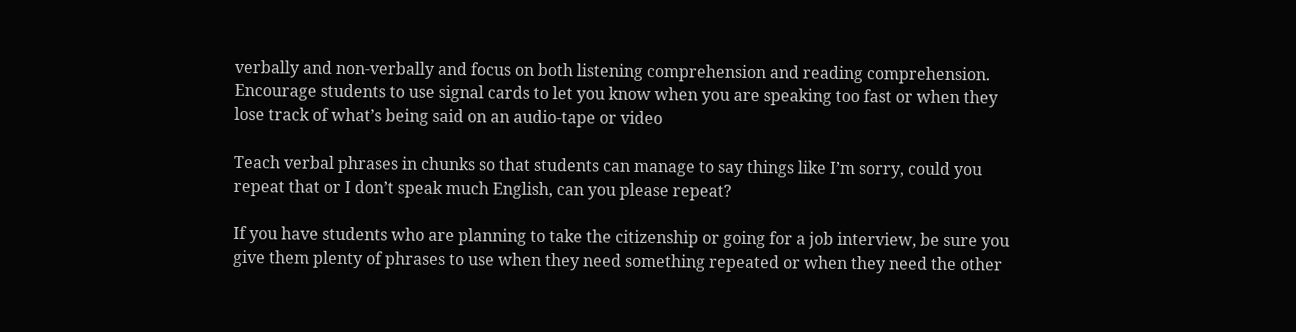verbally and non-verbally and focus on both listening comprehension and reading comprehension. Encourage students to use signal cards to let you know when you are speaking too fast or when they lose track of what’s being said on an audio-tape or video

Teach verbal phrases in chunks so that students can manage to say things like I’m sorry, could you repeat that or I don’t speak much English, can you please repeat?

If you have students who are planning to take the citizenship or going for a job interview, be sure you give them plenty of phrases to use when they need something repeated or when they need the other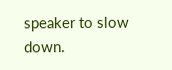speaker to slow down.